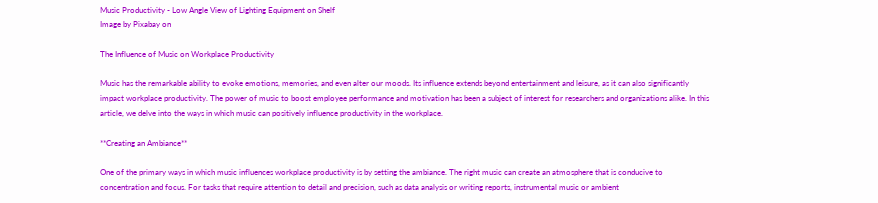Music Productivity - Low Angle View of Lighting Equipment on Shelf
Image by Pixabay on

The Influence of Music on Workplace Productivity

Music has the remarkable ability to evoke emotions, memories, and even alter our moods. Its influence extends beyond entertainment and leisure, as it can also significantly impact workplace productivity. The power of music to boost employee performance and motivation has been a subject of interest for researchers and organizations alike. In this article, we delve into the ways in which music can positively influence productivity in the workplace.

**Creating an Ambiance**

One of the primary ways in which music influences workplace productivity is by setting the ambiance. The right music can create an atmosphere that is conducive to concentration and focus. For tasks that require attention to detail and precision, such as data analysis or writing reports, instrumental music or ambient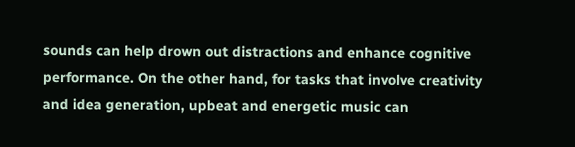sounds can help drown out distractions and enhance cognitive performance. On the other hand, for tasks that involve creativity and idea generation, upbeat and energetic music can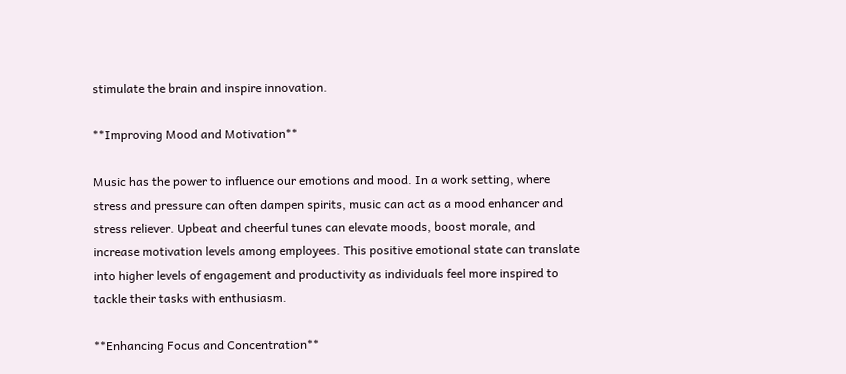stimulate the brain and inspire innovation.

**Improving Mood and Motivation**

Music has the power to influence our emotions and mood. In a work setting, where stress and pressure can often dampen spirits, music can act as a mood enhancer and stress reliever. Upbeat and cheerful tunes can elevate moods, boost morale, and increase motivation levels among employees. This positive emotional state can translate into higher levels of engagement and productivity as individuals feel more inspired to tackle their tasks with enthusiasm.

**Enhancing Focus and Concentration**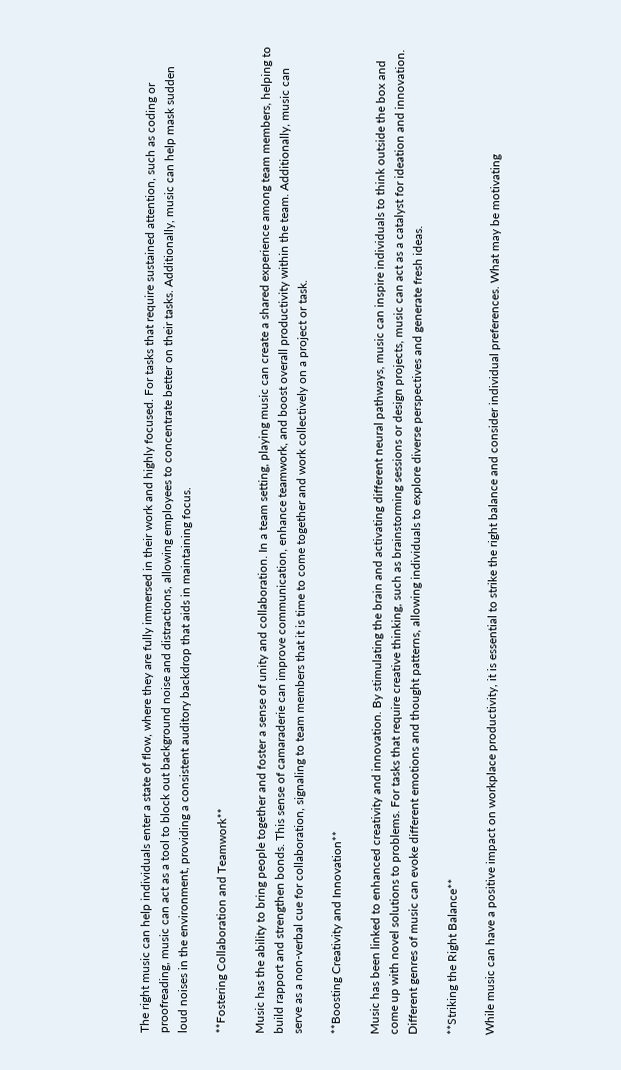The right music can help individuals enter a state of flow, where they are fully immersed in their work and highly focused. For tasks that require sustained attention, such as coding or proofreading, music can act as a tool to block out background noise and distractions, allowing employees to concentrate better on their tasks. Additionally, music can help mask sudden loud noises in the environment, providing a consistent auditory backdrop that aids in maintaining focus.

**Fostering Collaboration and Teamwork**

Music has the ability to bring people together and foster a sense of unity and collaboration. In a team setting, playing music can create a shared experience among team members, helping to build rapport and strengthen bonds. This sense of camaraderie can improve communication, enhance teamwork, and boost overall productivity within the team. Additionally, music can serve as a non-verbal cue for collaboration, signaling to team members that it is time to come together and work collectively on a project or task.

**Boosting Creativity and Innovation**

Music has been linked to enhanced creativity and innovation. By stimulating the brain and activating different neural pathways, music can inspire individuals to think outside the box and come up with novel solutions to problems. For tasks that require creative thinking, such as brainstorming sessions or design projects, music can act as a catalyst for ideation and innovation. Different genres of music can evoke different emotions and thought patterns, allowing individuals to explore diverse perspectives and generate fresh ideas.

**Striking the Right Balance**

While music can have a positive impact on workplace productivity, it is essential to strike the right balance and consider individual preferences. What may be motivating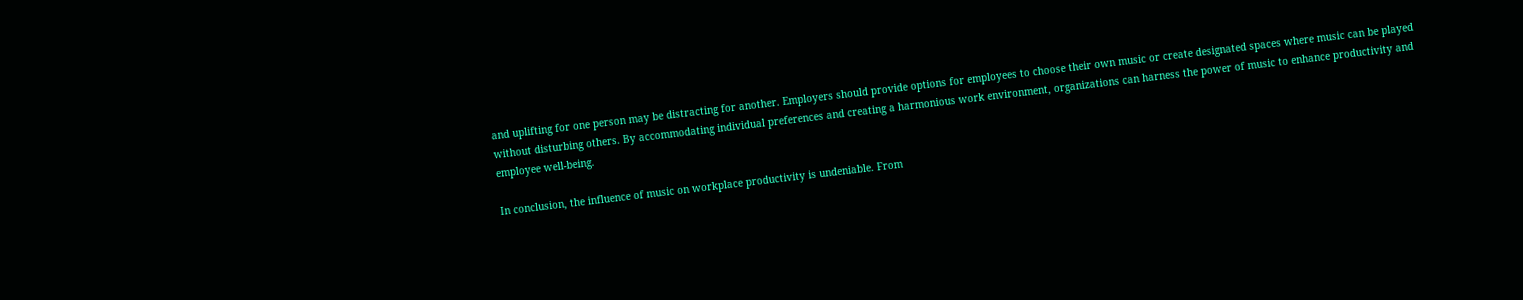and uplifting for one person may be distracting for another. Employers should provide options for employees to choose their own music or create designated spaces where music can be played without disturbing others. By accommodating individual preferences and creating a harmonious work environment, organizations can harness the power of music to enhance productivity and employee well-being.

In conclusion, the influence of music on workplace productivity is undeniable. From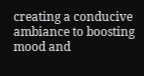creating a conducive ambiance to boosting mood and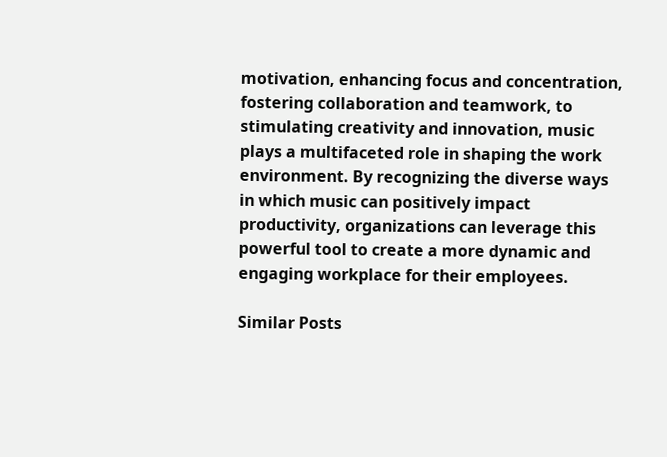motivation, enhancing focus and concentration, fostering collaboration and teamwork, to stimulating creativity and innovation, music plays a multifaceted role in shaping the work environment. By recognizing the diverse ways in which music can positively impact productivity, organizations can leverage this powerful tool to create a more dynamic and engaging workplace for their employees.

Similar Posts